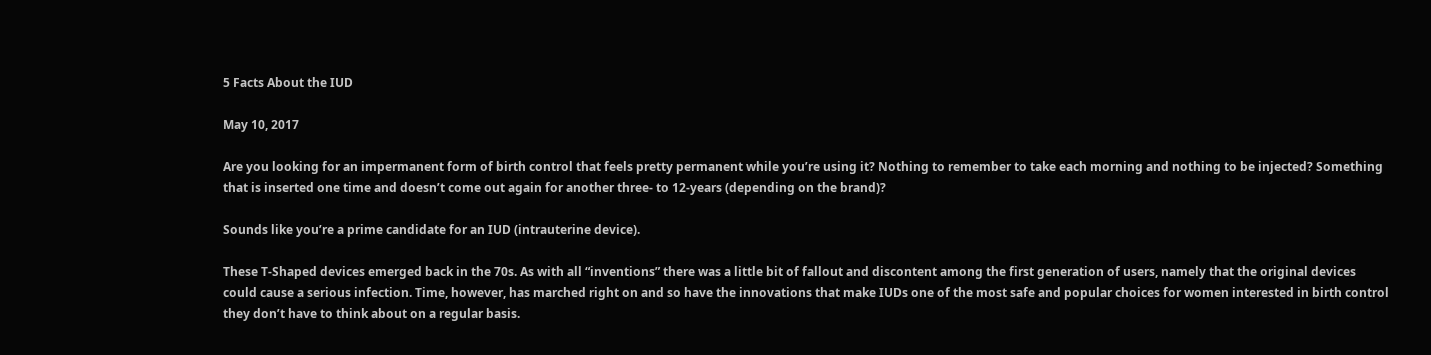5 Facts About the IUD

May 10, 2017

Are you looking for an impermanent form of birth control that feels pretty permanent while you’re using it? Nothing to remember to take each morning and nothing to be injected? Something that is inserted one time and doesn’t come out again for another three- to 12-years (depending on the brand)?

Sounds like you’re a prime candidate for an IUD (intrauterine device).

These T-Shaped devices emerged back in the 70s. As with all “inventions” there was a little bit of fallout and discontent among the first generation of users, namely that the original devices could cause a serious infection. Time, however, has marched right on and so have the innovations that make IUDs one of the most safe and popular choices for women interested in birth control they don’t have to think about on a regular basis.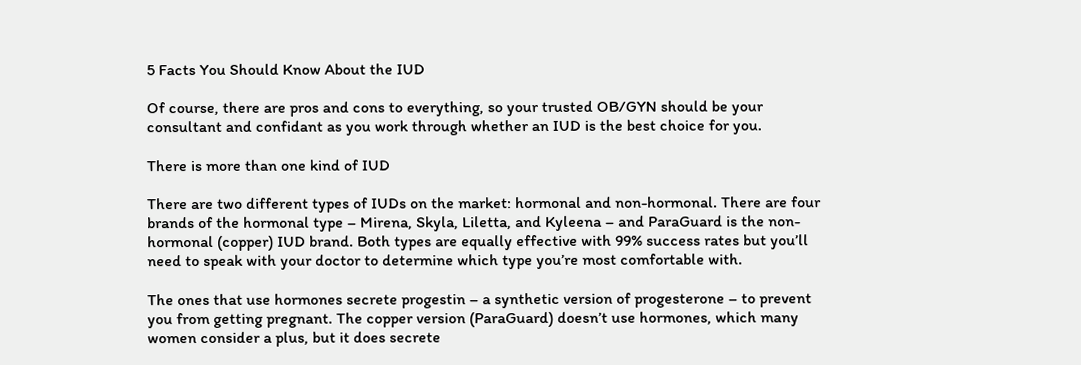5 Facts You Should Know About the IUD

Of course, there are pros and cons to everything, so your trusted OB/GYN should be your consultant and confidant as you work through whether an IUD is the best choice for you.

There is more than one kind of IUD

There are two different types of IUDs on the market: hormonal and non-hormonal. There are four brands of the hormonal type – Mirena, Skyla, Liletta, and Kyleena – and ParaGuard is the non-hormonal (copper) IUD brand. Both types are equally effective with 99% success rates but you’ll need to speak with your doctor to determine which type you’re most comfortable with.

The ones that use hormones secrete progestin – a synthetic version of progesterone – to prevent you from getting pregnant. The copper version (ParaGuard) doesn’t use hormones, which many women consider a plus, but it does secrete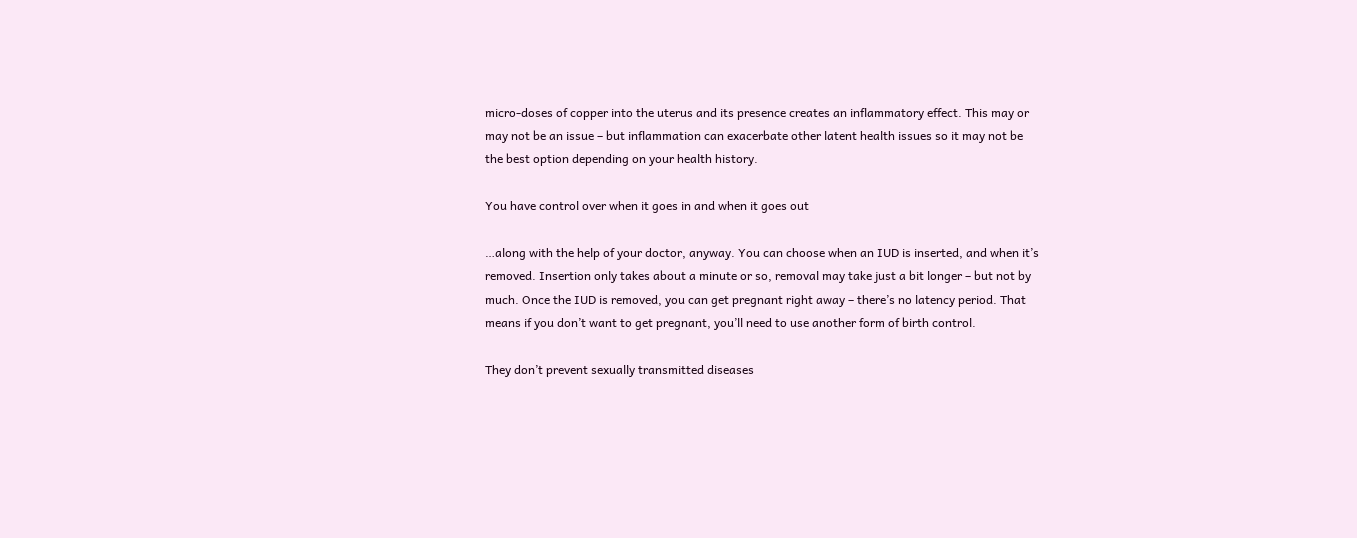micro-doses of copper into the uterus and its presence creates an inflammatory effect. This may or may not be an issue – but inflammation can exacerbate other latent health issues so it may not be the best option depending on your health history.

You have control over when it goes in and when it goes out

…along with the help of your doctor, anyway. You can choose when an IUD is inserted, and when it’s removed. Insertion only takes about a minute or so, removal may take just a bit longer – but not by much. Once the IUD is removed, you can get pregnant right away – there’s no latency period. That means if you don’t want to get pregnant, you’ll need to use another form of birth control.

They don’t prevent sexually transmitted diseases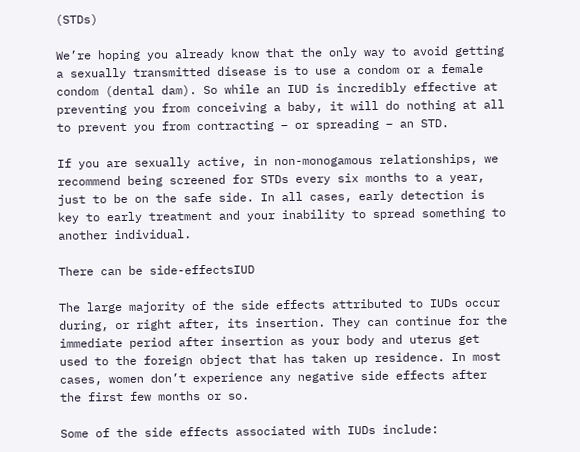(STDs)

We’re hoping you already know that the only way to avoid getting a sexually transmitted disease is to use a condom or a female condom (dental dam). So while an IUD is incredibly effective at preventing you from conceiving a baby, it will do nothing at all to prevent you from contracting – or spreading – an STD.

If you are sexually active, in non-monogamous relationships, we recommend being screened for STDs every six months to a year, just to be on the safe side. In all cases, early detection is key to early treatment and your inability to spread something to another individual.

There can be side-effectsIUD

The large majority of the side effects attributed to IUDs occur during, or right after, its insertion. They can continue for the immediate period after insertion as your body and uterus get used to the foreign object that has taken up residence. In most cases, women don’t experience any negative side effects after the first few months or so.

Some of the side effects associated with IUDs include: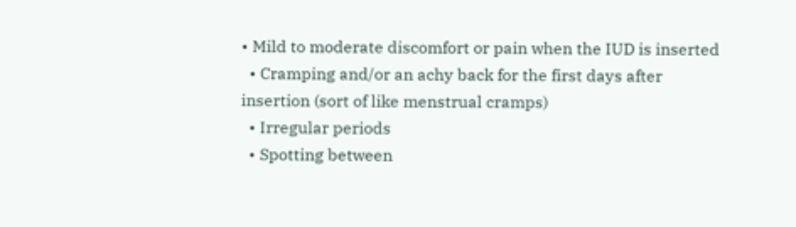• Mild to moderate discomfort or pain when the IUD is inserted
  • Cramping and/or an achy back for the first days after insertion (sort of like menstrual cramps)
  • Irregular periods
  • Spotting between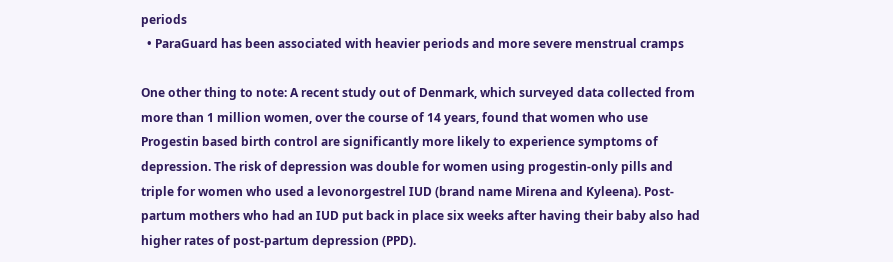periods
  • ParaGuard has been associated with heavier periods and more severe menstrual cramps

One other thing to note: A recent study out of Denmark, which surveyed data collected from more than 1 million women, over the course of 14 years, found that women who use Progestin based birth control are significantly more likely to experience symptoms of depression. The risk of depression was double for women using progestin-only pills and triple for women who used a levonorgestrel IUD (brand name Mirena and Kyleena). Post-partum mothers who had an IUD put back in place six weeks after having their baby also had higher rates of post-partum depression (PPD).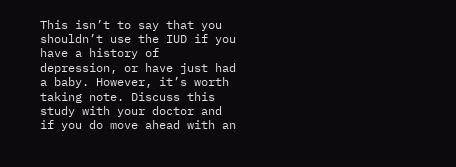This isn’t to say that you shouldn’t use the IUD if you have a history of depression, or have just had a baby. However, it’s worth taking note. Discuss this study with your doctor and if you do move ahead with an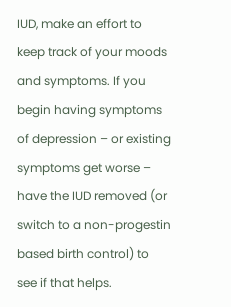IUD, make an effort to keep track of your moods and symptoms. If you begin having symptoms of depression – or existing symptoms get worse – have the IUD removed (or switch to a non-progestin based birth control) to see if that helps.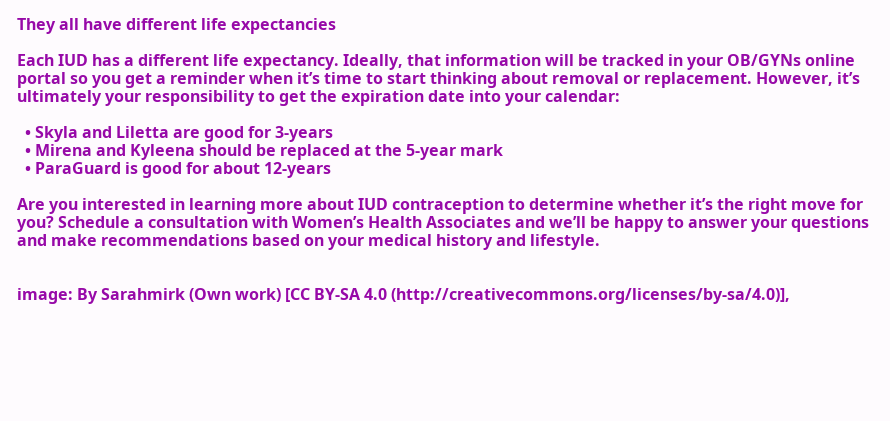They all have different life expectancies

Each IUD has a different life expectancy. Ideally, that information will be tracked in your OB/GYNs online portal so you get a reminder when it’s time to start thinking about removal or replacement. However, it’s ultimately your responsibility to get the expiration date into your calendar:

  • Skyla and Liletta are good for 3-years
  • Mirena and Kyleena should be replaced at the 5-year mark
  • ParaGuard is good for about 12-years

Are you interested in learning more about IUD contraception to determine whether it’s the right move for you? Schedule a consultation with Women’s Health Associates and we’ll be happy to answer your questions and make recommendations based on your medical history and lifestyle.


image: By Sarahmirk (Own work) [CC BY-SA 4.0 (http://creativecommons.org/licenses/by-sa/4.0)],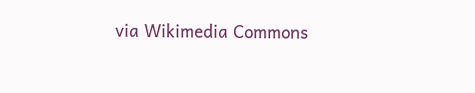via Wikimedia Commons